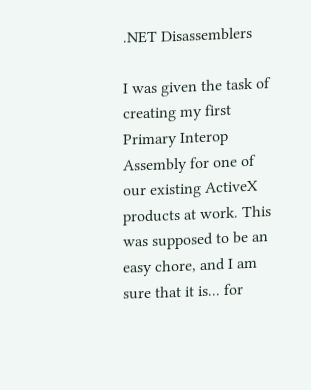.NET Disassemblers

I was given the task of creating my first Primary Interop Assembly for one of our existing ActiveX products at work. This was supposed to be an easy chore, and I am sure that it is... for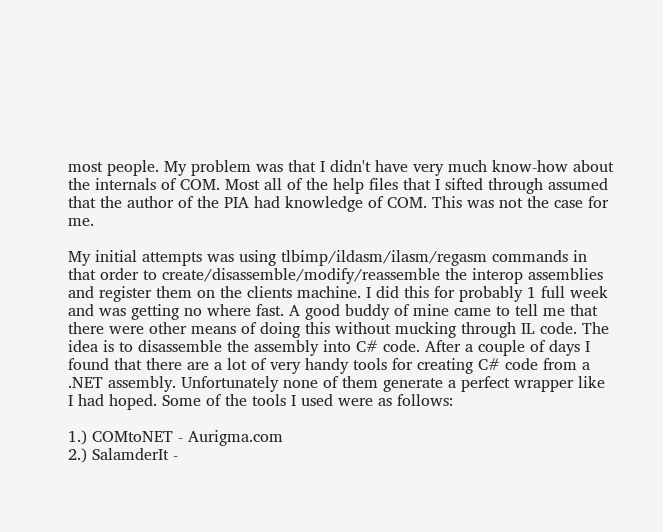most people. My problem was that I didn't have very much know-how about the internals of COM. Most all of the help files that I sifted through assumed that the author of the PIA had knowledge of COM. This was not the case for me.

My initial attempts was using tlbimp/ildasm/ilasm/regasm commands in that order to create/disassemble/modify/reassemble the interop assemblies and register them on the clients machine. I did this for probably 1 full week and was getting no where fast. A good buddy of mine came to tell me that there were other means of doing this without mucking through IL code. The idea is to disassemble the assembly into C# code. After a couple of days I found that there are a lot of very handy tools for creating C# code from a .NET assembly. Unfortunately none of them generate a perfect wrapper like I had hoped. Some of the tools I used were as follows:

1.) COMtoNET - Aurigma.com
2.) SalamderIt -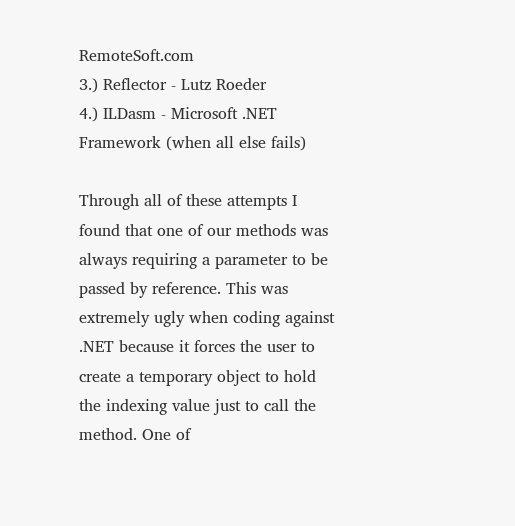RemoteSoft.com
3.) Reflector - Lutz Roeder
4.) ILDasm - Microsoft .NET Framework (when all else fails)

Through all of these attempts I found that one of our methods was always requiring a parameter to be passed by reference. This was extremely ugly when coding against .NET because it forces the user to create a temporary object to hold the indexing value just to call the method. One of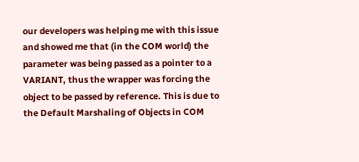our developers was helping me with this issue and showed me that (in the COM world) the parameter was being passed as a pointer to a VARIANT, thus the wrapper was forcing the object to be passed by reference. This is due to the Default Marshaling of Objects in COM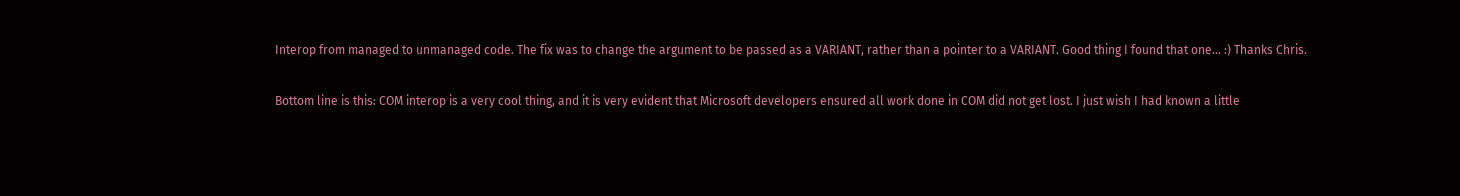Interop from managed to unmanaged code. The fix was to change the argument to be passed as a VARIANT, rather than a pointer to a VARIANT. Good thing I found that one... :) Thanks Chris.

Bottom line is this: COM interop is a very cool thing, and it is very evident that Microsoft developers ensured all work done in COM did not get lost. I just wish I had known a little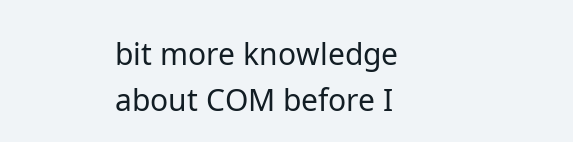bit more knowledge about COM before I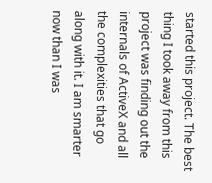started this project. The best thing I took away from this project was finding out the internals of ActiveX and all the complexities that go along with it. I am smarter now than I was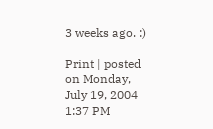3 weeks ago. :)

Print | posted on Monday, July 19, 2004 1:37 PM